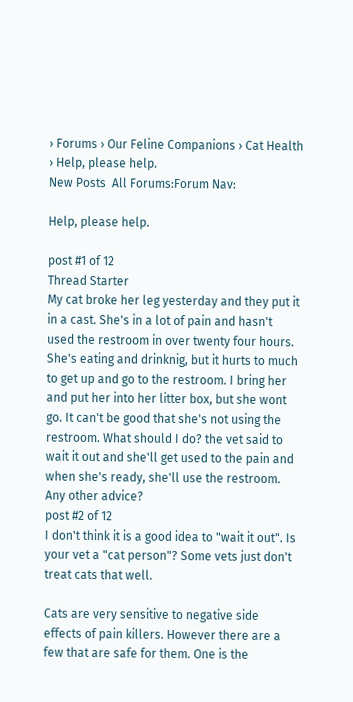› Forums › Our Feline Companions › Cat Health › Help, please help.
New Posts  All Forums:Forum Nav:

Help, please help.

post #1 of 12
Thread Starter
My cat broke her leg yesterday and they put it in a cast. She's in a lot of pain and hasn't used the restroom in over twenty four hours. She's eating and drinknig, but it hurts to much to get up and go to the restroom. I bring her and put her into her litter box, but she wont go. It can't be good that she's not using the restroom. What should I do? the vet said to wait it out and she'll get used to the pain and when she's ready, she'll use the restroom. Any other advice?
post #2 of 12
I don't think it is a good idea to "wait it out". Is your vet a "cat person"? Some vets just don't treat cats that well.

Cats are very sensitive to negative side effects of pain killers. However there are a few that are safe for them. One is the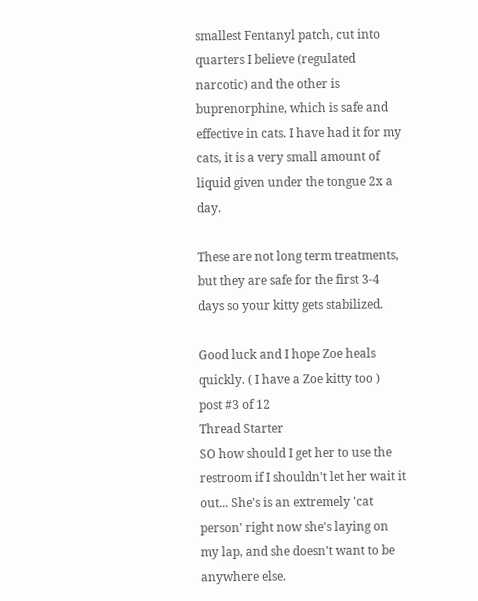smallest Fentanyl patch, cut into quarters I believe (regulated narcotic) and the other is buprenorphine, which is safe and effective in cats. I have had it for my cats, it is a very small amount of liquid given under the tongue 2x a day.

These are not long term treatments, but they are safe for the first 3-4 days so your kitty gets stabilized.

Good luck and I hope Zoe heals quickly. ( I have a Zoe kitty too )
post #3 of 12
Thread Starter
SO how should I get her to use the restroom if I shouldn't let her wait it out... She's is an extremely 'cat person' right now she's laying on my lap, and she doesn't want to be anywhere else.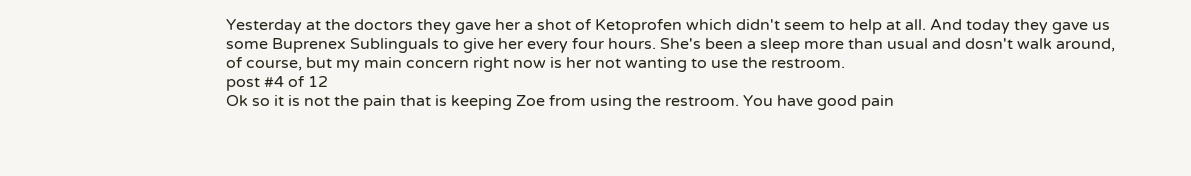Yesterday at the doctors they gave her a shot of Ketoprofen which didn't seem to help at all. And today they gave us some Buprenex Sublinguals to give her every four hours. She's been a sleep more than usual and dosn't walk around, of course, but my main concern right now is her not wanting to use the restroom.
post #4 of 12
Ok so it is not the pain that is keeping Zoe from using the restroom. You have good pain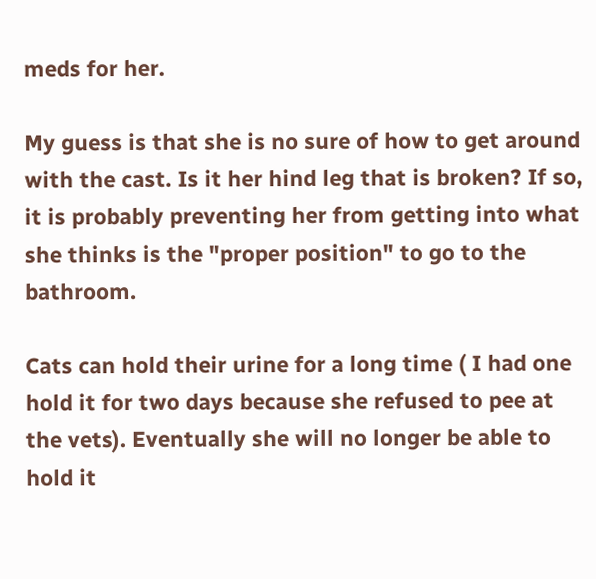meds for her.

My guess is that she is no sure of how to get around with the cast. Is it her hind leg that is broken? If so, it is probably preventing her from getting into what she thinks is the "proper position" to go to the bathroom.

Cats can hold their urine for a long time ( I had one hold it for two days because she refused to pee at the vets). Eventually she will no longer be able to hold it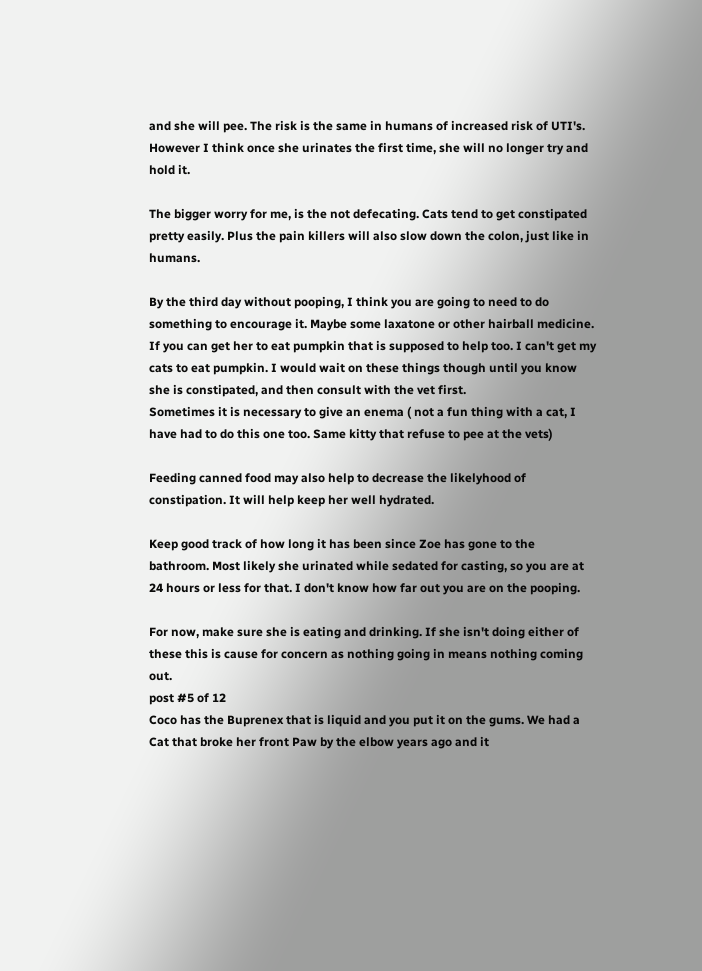and she will pee. The risk is the same in humans of increased risk of UTI's. However I think once she urinates the first time, she will no longer try and hold it.

The bigger worry for me, is the not defecating. Cats tend to get constipated pretty easily. Plus the pain killers will also slow down the colon, just like in humans.

By the third day without pooping, I think you are going to need to do something to encourage it. Maybe some laxatone or other hairball medicine. If you can get her to eat pumpkin that is supposed to help too. I can't get my cats to eat pumpkin. I would wait on these things though until you know she is constipated, and then consult with the vet first.
Sometimes it is necessary to give an enema ( not a fun thing with a cat, I have had to do this one too. Same kitty that refuse to pee at the vets)

Feeding canned food may also help to decrease the likelyhood of constipation. It will help keep her well hydrated.

Keep good track of how long it has been since Zoe has gone to the bathroom. Most likely she urinated while sedated for casting, so you are at 24 hours or less for that. I don't know how far out you are on the pooping.

For now, make sure she is eating and drinking. If she isn't doing either of these this is cause for concern as nothing going in means nothing coming out.
post #5 of 12
Coco has the Buprenex that is liquid and you put it on the gums. We had a Cat that broke her front Paw by the elbow years ago and it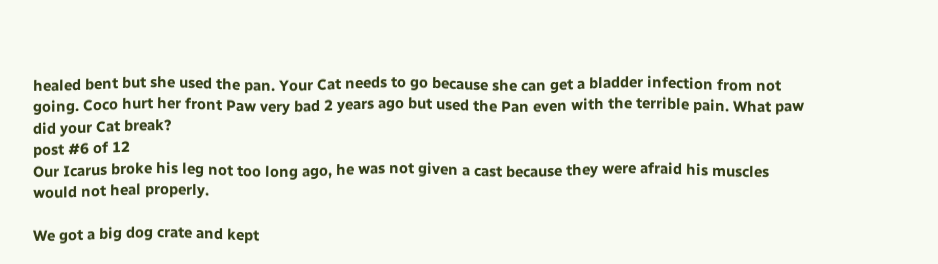healed bent but she used the pan. Your Cat needs to go because she can get a bladder infection from not going. Coco hurt her front Paw very bad 2 years ago but used the Pan even with the terrible pain. What paw did your Cat break?
post #6 of 12
Our Icarus broke his leg not too long ago, he was not given a cast because they were afraid his muscles would not heal properly.

We got a big dog crate and kept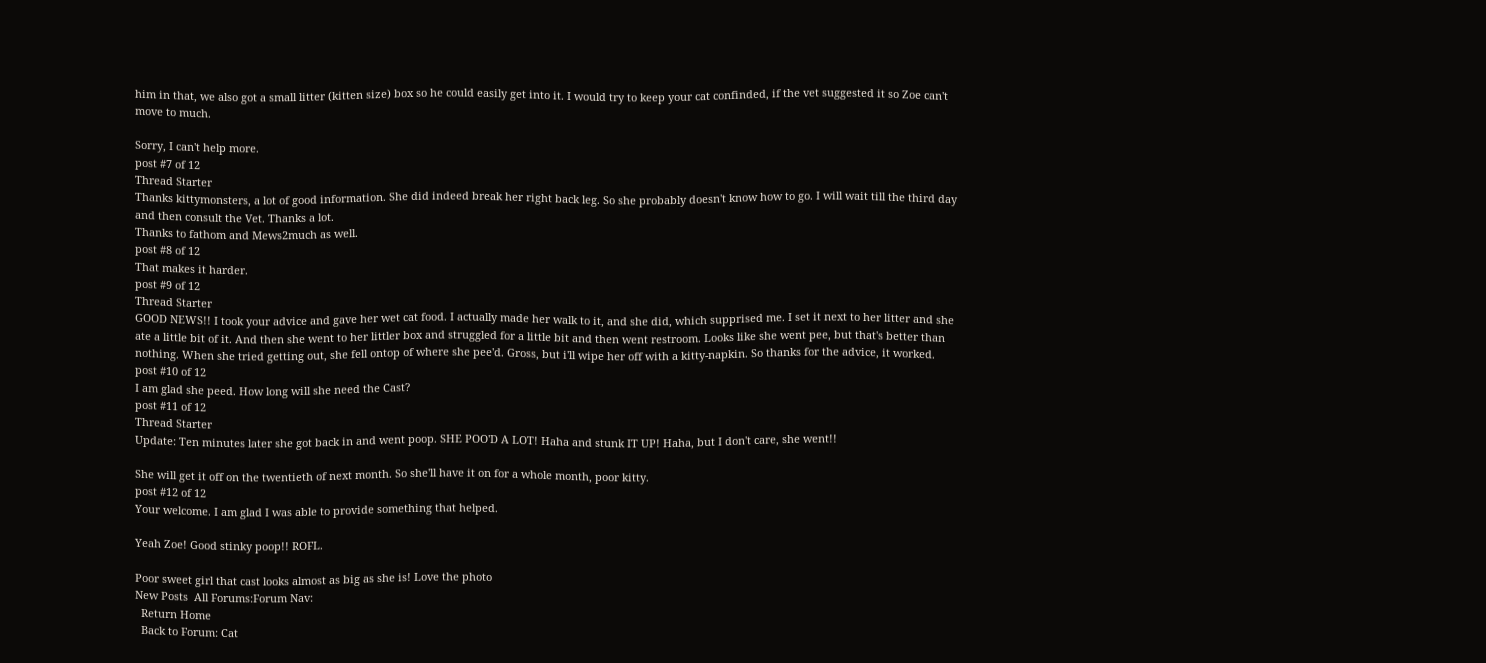him in that, we also got a small litter (kitten size) box so he could easily get into it. I would try to keep your cat confinded, if the vet suggested it so Zoe can't move to much.

Sorry, I can't help more.
post #7 of 12
Thread Starter
Thanks kittymonsters, a lot of good information. She did indeed break her right back leg. So she probably doesn't know how to go. I will wait till the third day and then consult the Vet. Thanks a lot.
Thanks to fathom and Mews2much as well.
post #8 of 12
That makes it harder.
post #9 of 12
Thread Starter
GOOD NEWS!! I took your advice and gave her wet cat food. I actually made her walk to it, and she did, which supprised me. I set it next to her litter and she ate a little bit of it. And then she went to her littler box and struggled for a little bit and then went restroom. Looks like she went pee, but that's better than nothing. When she tried getting out, she fell ontop of where she pee'd. Gross, but i'll wipe her off with a kitty-napkin. So thanks for the advice, it worked.
post #10 of 12
I am glad she peed. How long will she need the Cast?
post #11 of 12
Thread Starter
Update: Ten minutes later she got back in and went poop. SHE POO'D A LOT! Haha and stunk IT UP! Haha, but I don't care, she went!!

She will get it off on the twentieth of next month. So she'll have it on for a whole month, poor kitty.
post #12 of 12
Your welcome. I am glad I was able to provide something that helped.

Yeah Zoe! Good stinky poop!! ROFL.

Poor sweet girl that cast looks almost as big as she is! Love the photo
New Posts  All Forums:Forum Nav:
  Return Home
  Back to Forum: Cat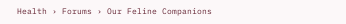Health › Forums › Our Feline Companions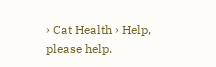› Cat Health › Help, please help.